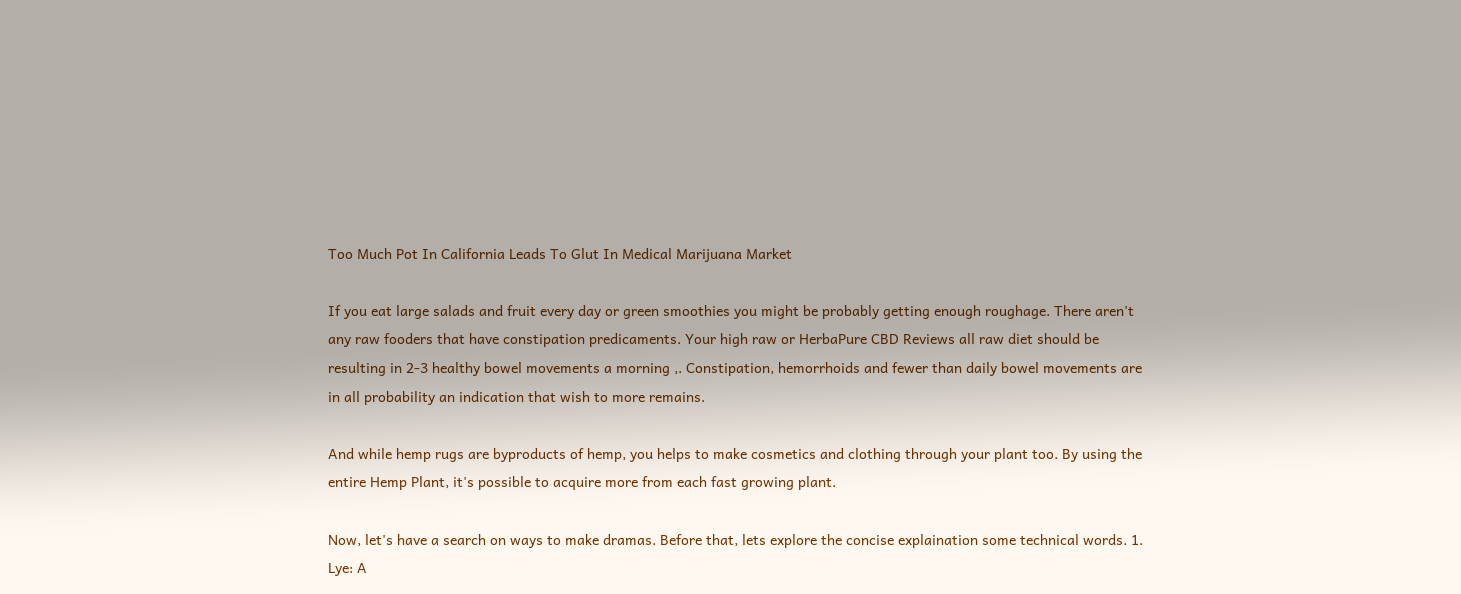Too Much Pot In California Leads To Glut In Medical Marijuana Market

If you eat large salads and fruit every day or green smoothies you might be probably getting enough roughage. There aren't any raw fooders that have constipation predicaments. Your high raw or HerbaPure CBD Reviews all raw diet should be resulting in 2-3 healthy bowel movements a morning ,. Constipation, hemorrhoids and fewer than daily bowel movements are in all probability an indication that wish to more remains.

And while hemp rugs are byproducts of hemp, you helps to make cosmetics and clothing through your plant too. By using the entire Hemp Plant, it's possible to acquire more from each fast growing plant.

Now, let's have a search on ways to make dramas. Before that, lets explore the concise explaination some technical words. 1. Lye: A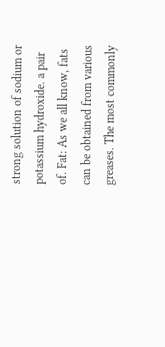strong solution of sodium or potassium hydroxide. a pair of. Fat: As we all know, fats can be obtained from various greases. The most commonly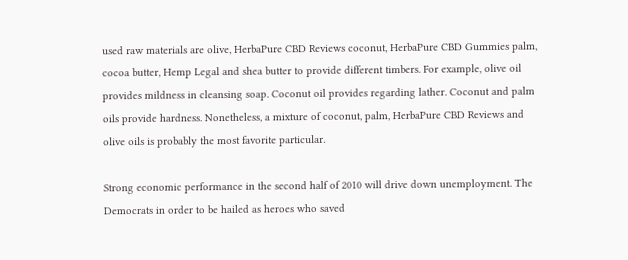used raw materials are olive, HerbaPure CBD Reviews coconut, HerbaPure CBD Gummies palm, cocoa butter, Hemp Legal and shea butter to provide different timbers. For example, olive oil provides mildness in cleansing soap. Coconut oil provides regarding lather. Coconut and palm oils provide hardness. Nonetheless, a mixture of coconut, palm, HerbaPure CBD Reviews and olive oils is probably the most favorite particular.

Strong economic performance in the second half of 2010 will drive down unemployment. The Democrats in order to be hailed as heroes who saved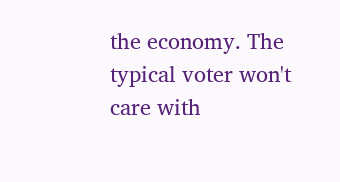the economy. The typical voter won't care with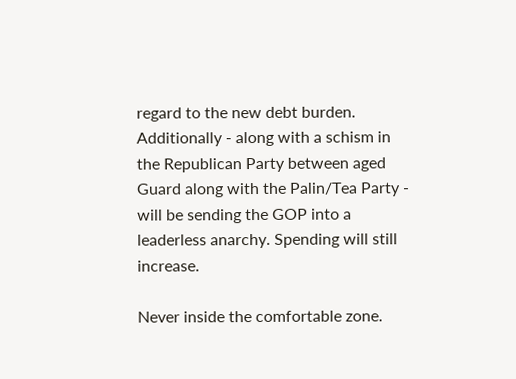regard to the new debt burden. Additionally - along with a schism in the Republican Party between aged Guard along with the Palin/Tea Party - will be sending the GOP into a leaderless anarchy. Spending will still increase.

Never inside the comfortable zone.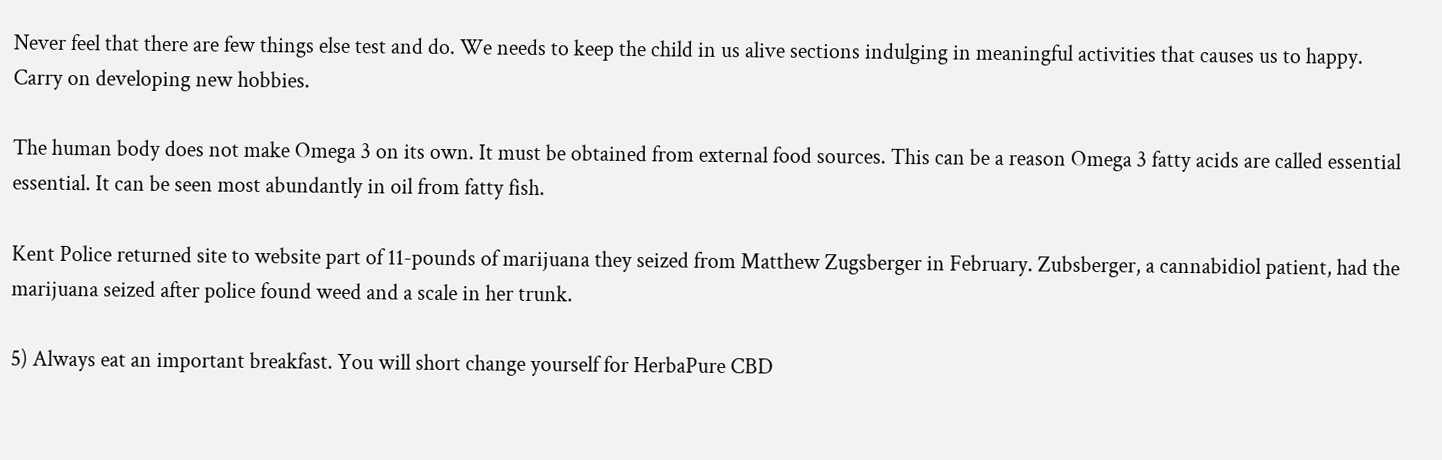Never feel that there are few things else test and do. We needs to keep the child in us alive sections indulging in meaningful activities that causes us to happy. Carry on developing new hobbies.

The human body does not make Omega 3 on its own. It must be obtained from external food sources. This can be a reason Omega 3 fatty acids are called essential essential. It can be seen most abundantly in oil from fatty fish.

Kent Police returned site to website part of 11-pounds of marijuana they seized from Matthew Zugsberger in February. Zubsberger, a cannabidiol patient, had the marijuana seized after police found weed and a scale in her trunk.

5) Always eat an important breakfast. You will short change yourself for HerbaPure CBD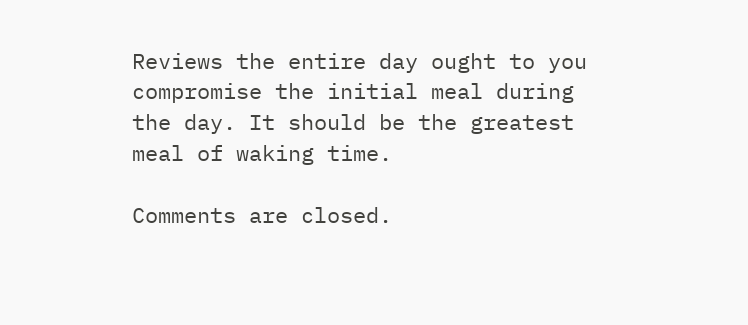Reviews the entire day ought to you compromise the initial meal during the day. It should be the greatest meal of waking time.

Comments are closed.